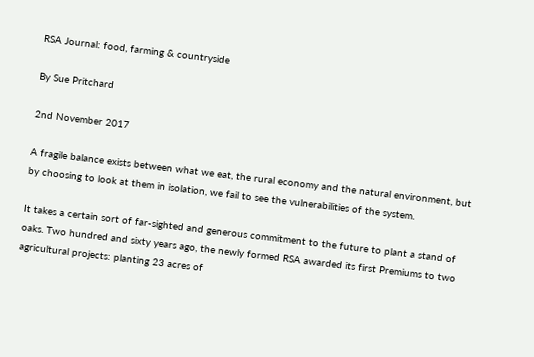RSA Journal: food, farming & countryside

By Sue Pritchard

2nd November 2017

A fragile balance exists between what we eat, the rural economy and the natural environment, but by choosing to look at them in isolation, we fail to see the vulnerabilities of the system.

It takes a certain sort of far-sighted and generous commitment to the future to plant a stand of oaks. Two hundred and sixty years ago, the newly formed RSA awarded its first Premiums to two agricultural projects: planting 23 acres of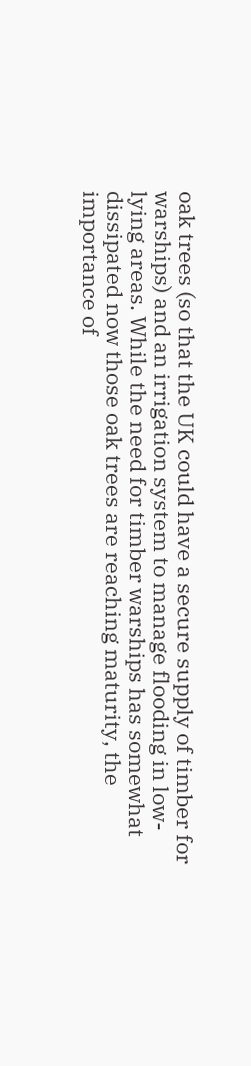oak trees (so that the UK could have a secure supply of timber for warships) and an irrigation system to manage flooding in low-lying areas. While the need for timber warships has somewhat dissipated now those oak trees are reaching maturity, the importance of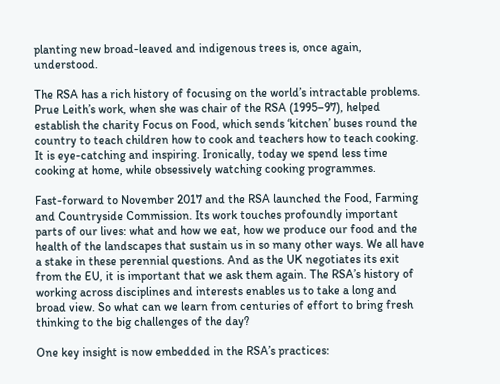planting new broad-leaved and indigenous trees is, once again, understood.

The RSA has a rich history of focusing on the world’s intractable problems. Prue Leith’s work, when she was chair of the RSA (1995–97), helped establish the charity Focus on Food, which sends ‘kitchen’ buses round the country to teach children how to cook and teachers how to teach cooking. It is eye-catching and inspiring. Ironically, today we spend less time cooking at home, while obsessively watching cooking programmes.

Fast-forward to November 2017 and the RSA launched the Food, Farming and Countryside Commission. Its work touches profoundly important parts of our lives: what and how we eat, how we produce our food and the health of the landscapes that sustain us in so many other ways. We all have a stake in these perennial questions. And as the UK negotiates its exit from the EU, it is important that we ask them again. The RSA’s history of working across disciplines and interests enables us to take a long and broad view. So what can we learn from centuries of effort to bring fresh thinking to the big challenges of the day?

One key insight is now embedded in the RSA’s practices: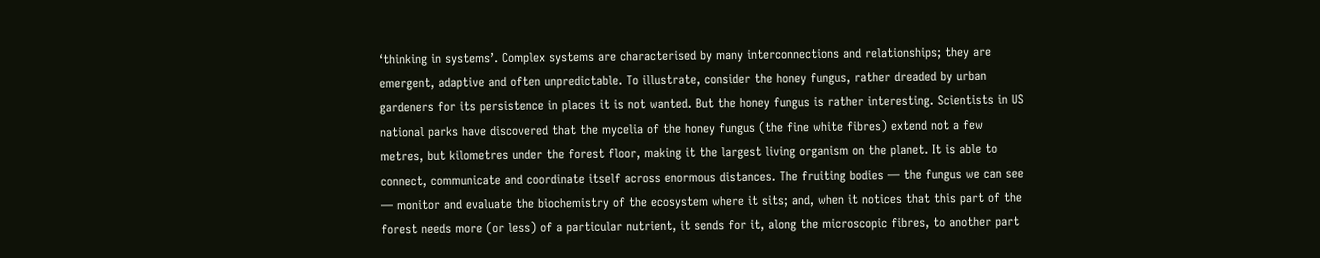‘thinking in systems’. Complex systems are characterised by many interconnections and relationships; they are emergent, adaptive and often unpredictable. To illustrate, consider the honey fungus, rather dreaded by urban gardeners for its persistence in places it is not wanted. But the honey fungus is rather interesting. Scientists in US national parks have discovered that the mycelia of the honey fungus (the fine white fibres) extend not a few metres, but kilometres under the forest floor, making it the largest living organism on the planet. It is able to connect, communicate and coordinate itself across enormous distances. The fruiting bodies — the fungus we can see — monitor and evaluate the biochemistry of the ecosystem where it sits; and, when it notices that this part of the forest needs more (or less) of a particular nutrient, it sends for it, along the microscopic fibres, to another part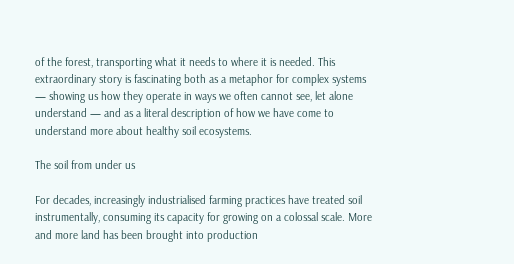of the forest, transporting what it needs to where it is needed. This extraordinary story is fascinating both as a metaphor for complex systems — showing us how they operate in ways we often cannot see, let alone understand — and as a literal description of how we have come to understand more about healthy soil ecosystems.

The soil from under us

For decades, increasingly industrialised farming practices have treated soil instrumentally, consuming its capacity for growing on a colossal scale. More and more land has been brought into production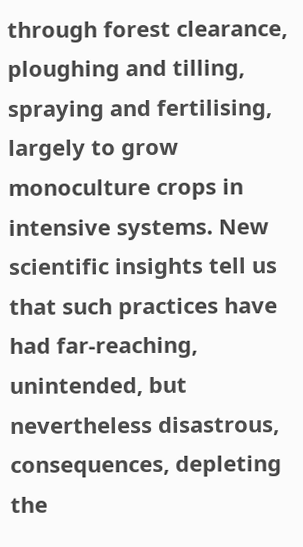through forest clearance, ploughing and tilling, spraying and fertilising, largely to grow monoculture crops in intensive systems. New scientific insights tell us that such practices have had far-reaching, unintended, but nevertheless disastrous, consequences, depleting the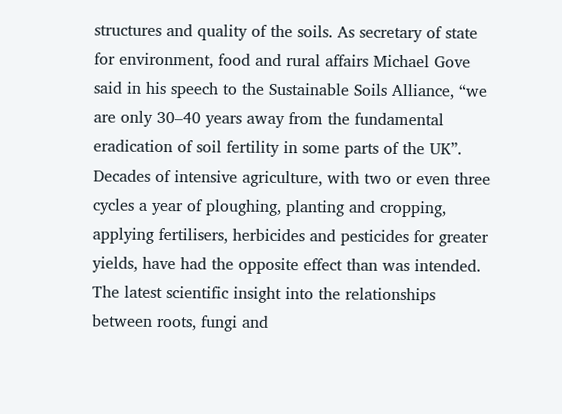structures and quality of the soils. As secretary of state for environment, food and rural affairs Michael Gove said in his speech to the Sustainable Soils Alliance, “we are only 30–40 years away from the fundamental eradication of soil fertility in some parts of the UK”. Decades of intensive agriculture, with two or even three cycles a year of ploughing, planting and cropping, applying fertilisers, herbicides and pesticides for greater yields, have had the opposite effect than was intended. The latest scientific insight into the relationships between roots, fungi and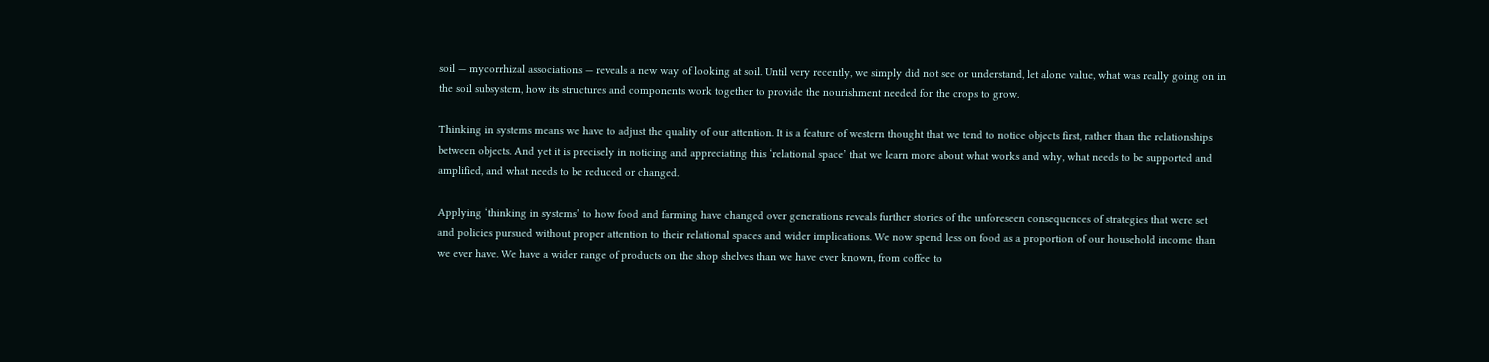soil — mycorrhizal associations — reveals a new way of looking at soil. Until very recently, we simply did not see or understand, let alone value, what was really going on in the soil subsystem, how its structures and components work together to provide the nourishment needed for the crops to grow.

Thinking in systems means we have to adjust the quality of our attention. It is a feature of western thought that we tend to notice objects first, rather than the relationships between objects. And yet it is precisely in noticing and appreciating this ‘relational space’ that we learn more about what works and why, what needs to be supported and amplified, and what needs to be reduced or changed.

Applying ‘thinking in systems’ to how food and farming have changed over generations reveals further stories of the unforeseen consequences of strategies that were set and policies pursued without proper attention to their relational spaces and wider implications. We now spend less on food as a proportion of our household income than we ever have. We have a wider range of products on the shop shelves than we have ever known, from coffee to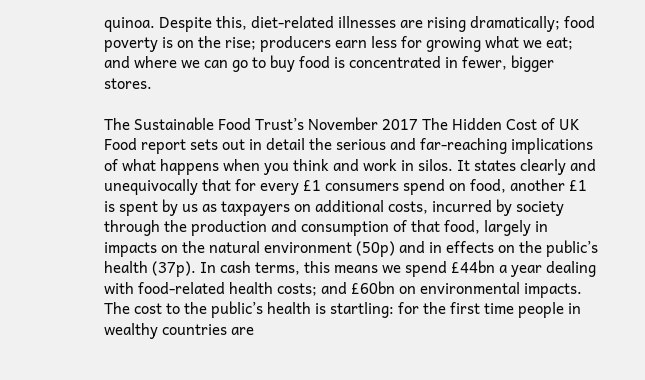quinoa. Despite this, diet-related illnesses are rising dramatically; food poverty is on the rise; producers earn less for growing what we eat; and where we can go to buy food is concentrated in fewer, bigger stores.

The Sustainable Food Trust’s November 2017 The Hidden Cost of UK Food report sets out in detail the serious and far-reaching implications of what happens when you think and work in silos. It states clearly and unequivocally that for every £1 consumers spend on food, another £1 is spent by us as taxpayers on additional costs, incurred by society through the production and consumption of that food, largely in impacts on the natural environment (50p) and in effects on the public’s health (37p). In cash terms, this means we spend £44bn a year dealing with food-related health costs; and £60bn on environmental impacts. The cost to the public’s health is startling: for the first time people in wealthy countries are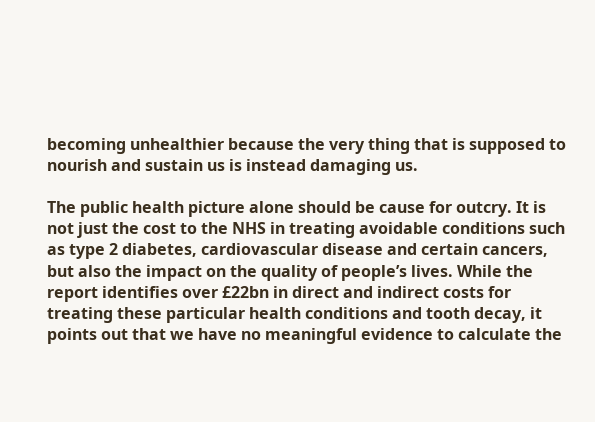becoming unhealthier because the very thing that is supposed to nourish and sustain us is instead damaging us.

The public health picture alone should be cause for outcry. It is not just the cost to the NHS in treating avoidable conditions such as type 2 diabetes, cardiovascular disease and certain cancers, but also the impact on the quality of people’s lives. While the report identifies over £22bn in direct and indirect costs for treating these particular health conditions and tooth decay, it points out that we have no meaningful evidence to calculate the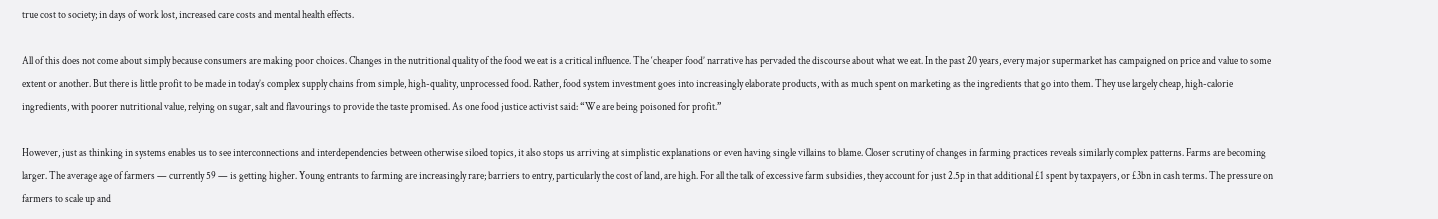true cost to society; in days of work lost, increased care costs and mental health effects.

All of this does not come about simply because consumers are making poor choices. Changes in the nutritional quality of the food we eat is a critical influence. The ‘cheaper food’ narrative has pervaded the discourse about what we eat. In the past 20 years, every major supermarket has campaigned on price and value to some extent or another. But there is little profit to be made in today’s complex supply chains from simple, high-quality, unprocessed food. Rather, food system investment goes into increasingly elaborate products, with as much spent on marketing as the ingredients that go into them. They use largely cheap, high-calorie ingredients, with poorer nutritional value, relying on sugar, salt and flavourings to provide the taste promised. As one food justice activist said: “We are being poisoned for profit.”

However, just as thinking in systems enables us to see interconnections and interdependencies between otherwise siloed topics, it also stops us arriving at simplistic explanations or even having single villains to blame. Closer scrutiny of changes in farming practices reveals similarly complex patterns. Farms are becoming larger. The average age of farmers — currently 59 — is getting higher. Young entrants to farming are increasingly rare; barriers to entry, particularly the cost of land, are high. For all the talk of excessive farm subsidies, they account for just 2.5p in that additional £1 spent by taxpayers, or £3bn in cash terms. The pressure on farmers to scale up and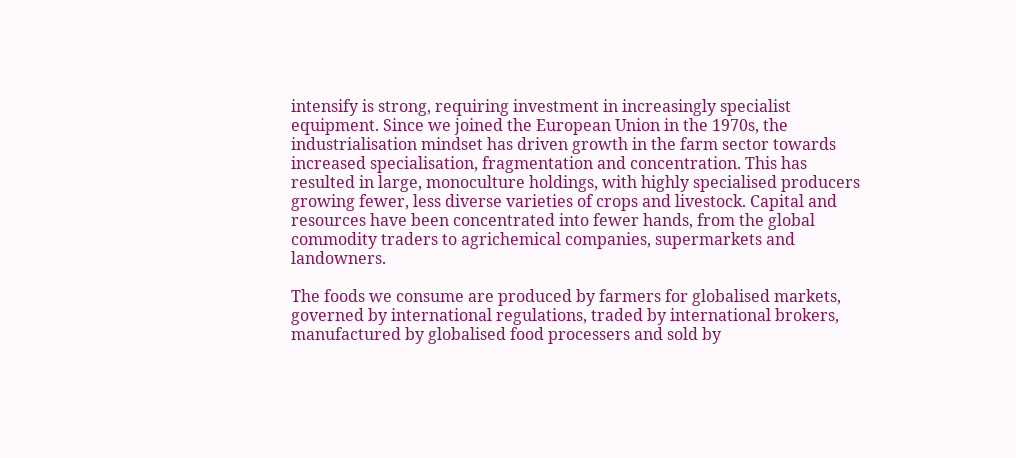intensify is strong, requiring investment in increasingly specialist equipment. Since we joined the European Union in the 1970s, the industrialisation mindset has driven growth in the farm sector towards increased specialisation, fragmentation and concentration. This has resulted in large, monoculture holdings, with highly specialised producers growing fewer, less diverse varieties of crops and livestock. Capital and resources have been concentrated into fewer hands, from the global commodity traders to agrichemical companies, supermarkets and landowners.

The foods we consume are produced by farmers for globalised markets, governed by international regulations, traded by international brokers, manufactured by globalised food processers and sold by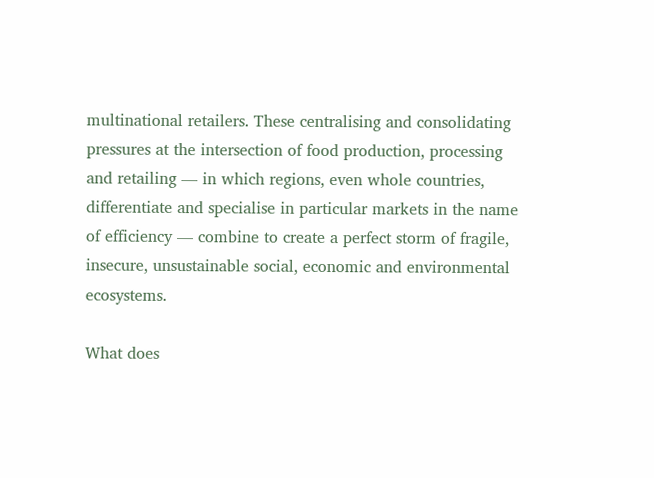multinational retailers. These centralising and consolidating pressures at the intersection of food production, processing and retailing — in which regions, even whole countries, differentiate and specialise in particular markets in the name of efficiency — combine to create a perfect storm of fragile, insecure, unsustainable social, economic and environmental ecosystems.

What does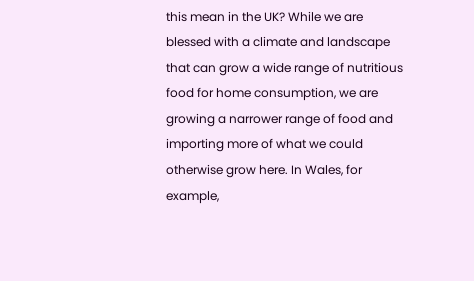this mean in the UK? While we are blessed with a climate and landscape that can grow a wide range of nutritious food for home consumption, we are growing a narrower range of food and importing more of what we could otherwise grow here. In Wales, for example,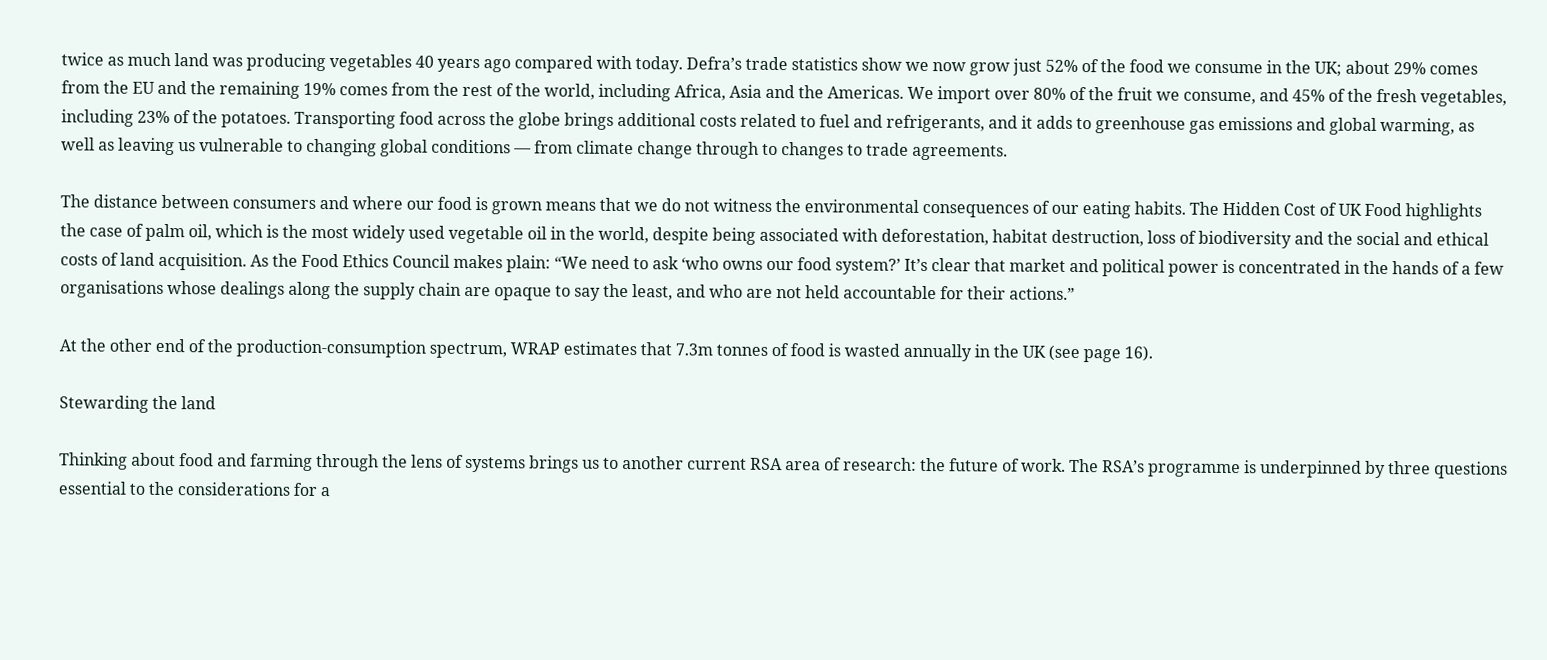twice as much land was producing vegetables 40 years ago compared with today. Defra’s trade statistics show we now grow just 52% of the food we consume in the UK; about 29% comes from the EU and the remaining 19% comes from the rest of the world, including Africa, Asia and the Americas. We import over 80% of the fruit we consume, and 45% of the fresh vegetables, including 23% of the potatoes. Transporting food across the globe brings additional costs related to fuel and refrigerants, and it adds to greenhouse gas emissions and global warming, as well as leaving us vulnerable to changing global conditions — from climate change through to changes to trade agreements.

The distance between consumers and where our food is grown means that we do not witness the environmental consequences of our eating habits. The Hidden Cost of UK Food highlights the case of palm oil, which is the most widely used vegetable oil in the world, despite being associated with deforestation, habitat destruction, loss of biodiversity and the social and ethical costs of land acquisition. As the Food Ethics Council makes plain: “We need to ask ‘who owns our food system?’ It’s clear that market and political power is concentrated in the hands of a few organisations whose dealings along the supply chain are opaque to say the least, and who are not held accountable for their actions.”

At the other end of the production-consumption spectrum, WRAP estimates that 7.3m tonnes of food is wasted annually in the UK (see page 16).

Stewarding the land

Thinking about food and farming through the lens of systems brings us to another current RSA area of research: the future of work. The RSA’s programme is underpinned by three questions essential to the considerations for a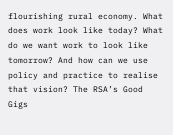flourishing rural economy. What does work look like today? What do we want work to look like tomorrow? And how can we use policy and practice to realise that vision? The RSA’s Good Gigs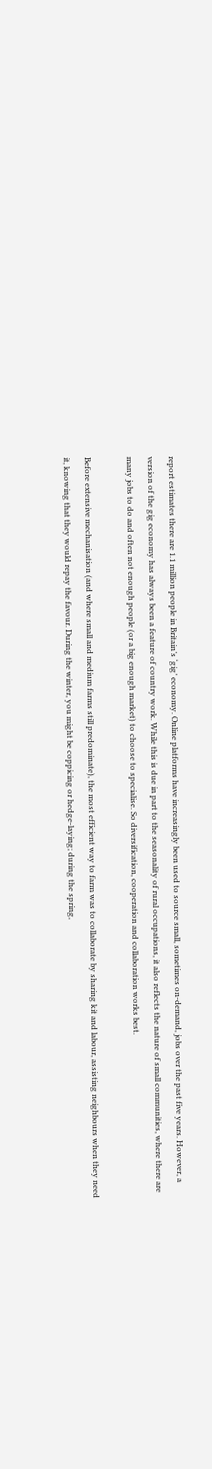report estimates there are 1.1 million people in Britain’s ‘gig’ economy. Online platforms have increasingly been used to source small, sometimes on-demand, jobs over the past five years. However, a version of the gig economy has always been a feature of country work. While this is due in part to the seasonality of rural occupations, it also reflects the nature of small communities, where there are many jobs to do and often not enough people (or a big enough market) to choose to specialise. So diversification, cooperation and collaboration works best.

Before extensive mechanisation (and where small and medium farms still predominate), the most efficient way to farm was to collaborate by sharing kit and labour, assisting neighbours when they need it, knowing that they would repay the favour. During the winter, you might be coppicing or hedge-laying; during the spring,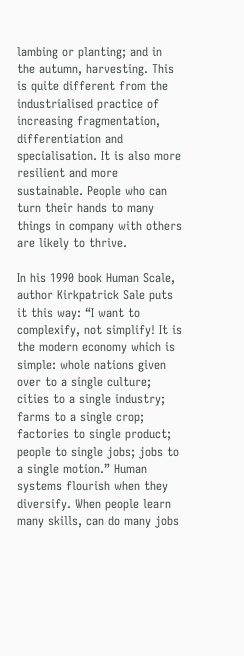lambing or planting; and in the autumn, harvesting. This is quite different from the industrialised practice of increasing fragmentation, differentiation and specialisation. It is also more resilient and more sustainable. People who can turn their hands to many things in company with others are likely to thrive.

In his 1990 book Human Scale, author Kirkpatrick Sale puts it this way: “I want to complexify, not simplify! It is the modern economy which is simple: whole nations given over to a single culture; cities to a single industry; farms to a single crop; factories to single product; people to single jobs; jobs to a single motion.” Human systems flourish when they diversify. When people learn many skills, can do many jobs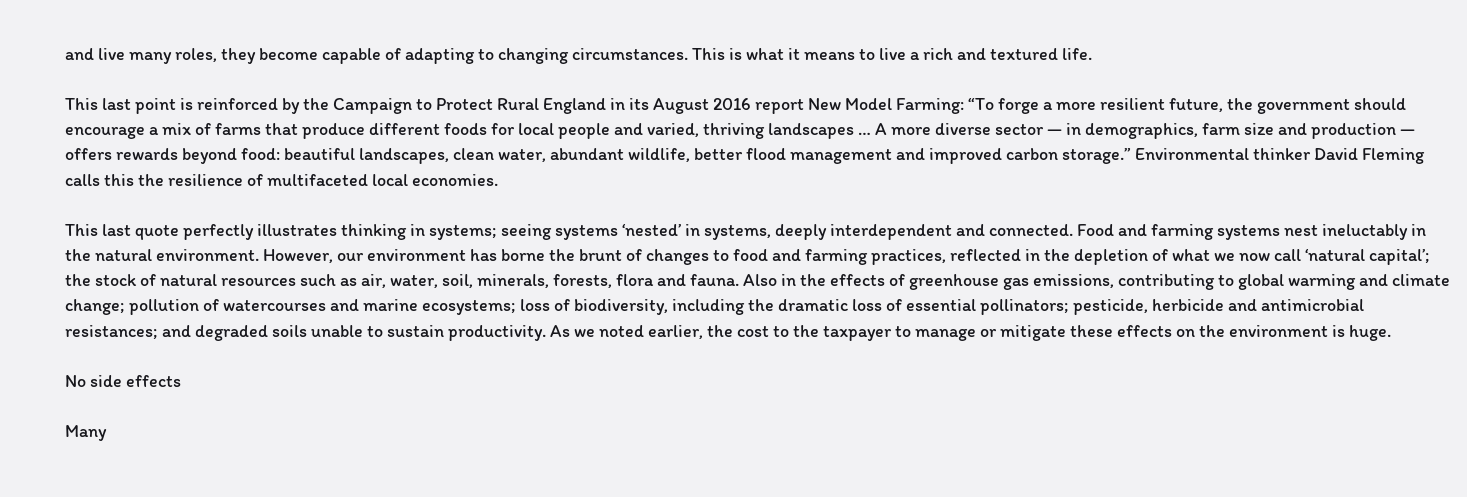and live many roles, they become capable of adapting to changing circumstances. This is what it means to live a rich and textured life.

This last point is reinforced by the Campaign to Protect Rural England in its August 2016 report New Model Farming: “To forge a more resilient future, the government should encourage a mix of farms that produce different foods for local people and varied, thriving landscapes … A more diverse sector — in demographics, farm size and production — offers rewards beyond food: beautiful landscapes, clean water, abundant wildlife, better flood management and improved carbon storage.” Environmental thinker David Fleming calls this the resilience of multifaceted local economies.

This last quote perfectly illustrates thinking in systems; seeing systems ‘nested’ in systems, deeply interdependent and connected. Food and farming systems nest ineluctably in the natural environment. However, our environment has borne the brunt of changes to food and farming practices, reflected in the depletion of what we now call ‘natural capital’; the stock of natural resources such as air, water, soil, minerals, forests, flora and fauna. Also in the effects of greenhouse gas emissions, contributing to global warming and climate change; pollution of watercourses and marine ecosystems; loss of biodiversity, including the dramatic loss of essential pollinators; pesticide, herbicide and antimicrobial resistances; and degraded soils unable to sustain productivity. As we noted earlier, the cost to the taxpayer to manage or mitigate these effects on the environment is huge.

No side effects

Many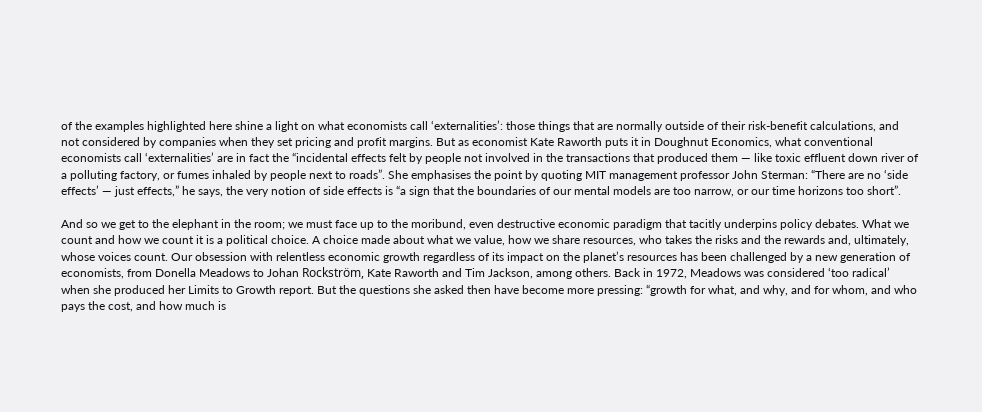of the examples highlighted here shine a light on what economists call ‘externalities’: those things that are normally outside of their risk-benefit calculations, and not considered by companies when they set pricing and profit margins. But as economist Kate Raworth puts it in Doughnut Economics, what conventional economists call ‘externalities’ are in fact the “incidental effects felt by people not involved in the transactions that produced them — like toxic effluent down river of a polluting factory, or fumes inhaled by people next to roads”. She emphasises the point by quoting MIT management professor John Sterman: “There are no ‘side effects’ — just effects,” he says, the very notion of side effects is “a sign that the boundaries of our mental models are too narrow, or our time horizons too short”.

And so we get to the elephant in the room; we must face up to the moribund, even destructive economic paradigm that tacitly underpins policy debates. What we count and how we count it is a political choice. A choice made about what we value, how we share resources, who takes the risks and the rewards and, ultimately, whose voices count. Our obsession with relentless economic growth regardless of its impact on the planet’s resources has been challenged by a new generation of economists, from Donella Meadows to Johan Rockström, Kate Raworth and Tim Jackson, among others. Back in 1972, Meadows was considered ‘too radical’ when she produced her Limits to Growth report. But the questions she asked then have become more pressing: “growth for what, and why, and for whom, and who pays the cost, and how much is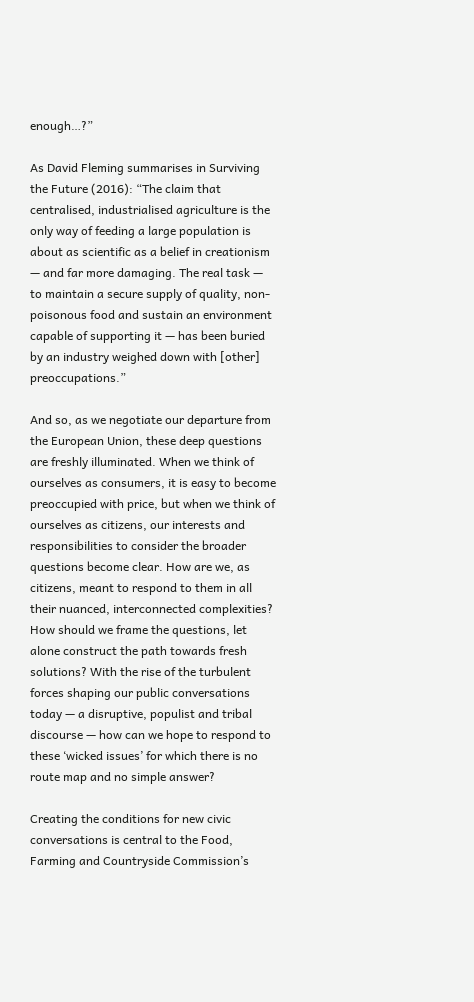enough…?”

As David Fleming summarises in Surviving the Future (2016): “The claim that centralised, industrialised agriculture is the only way of feeding a large population is about as scientific as a belief in creationism — and far more damaging. The real task — to maintain a secure supply of quality, non-poisonous food and sustain an environment capable of supporting it — has been buried by an industry weighed down with [other] preoccupations.”

And so, as we negotiate our departure from the European Union, these deep questions are freshly illuminated. When we think of ourselves as consumers, it is easy to become preoccupied with price, but when we think of ourselves as citizens, our interests and responsibilities to consider the broader questions become clear. How are we, as citizens, meant to respond to them in all their nuanced, interconnected complexities? How should we frame the questions, let alone construct the path towards fresh solutions? With the rise of the turbulent forces shaping our public conversations today — a disruptive, populist and tribal discourse — how can we hope to respond to these ‘wicked issues’ for which there is no route map and no simple answer?

Creating the conditions for new civic conversations is central to the Food, Farming and Countryside Commission’s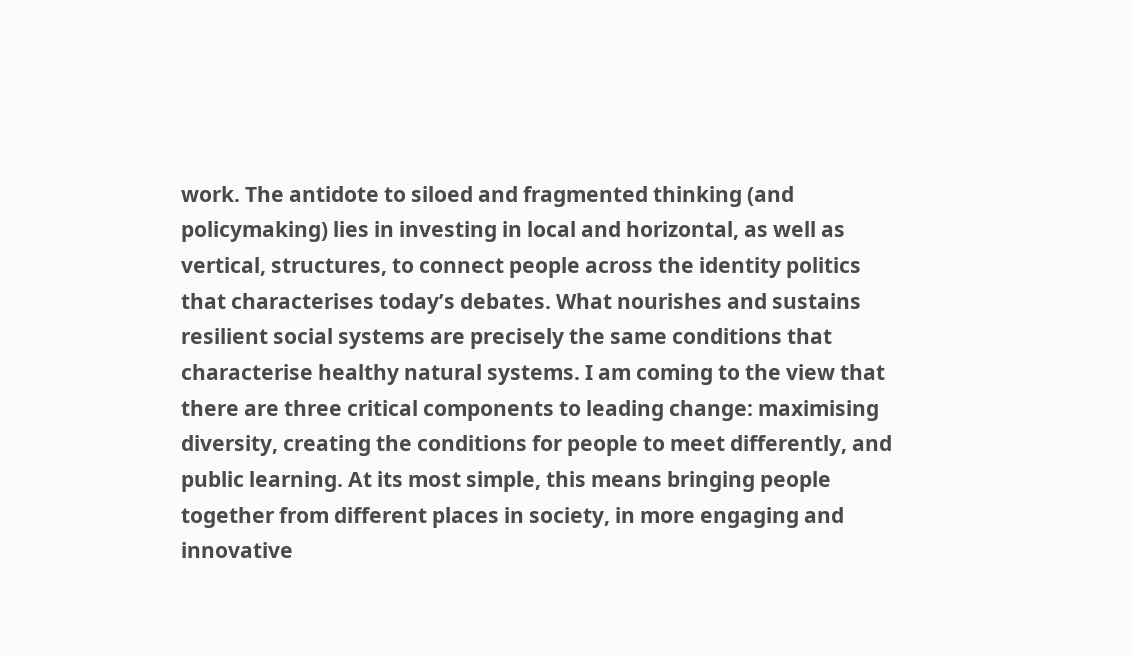work. The antidote to siloed and fragmented thinking (and policymaking) lies in investing in local and horizontal, as well as vertical, structures, to connect people across the identity politics that characterises today’s debates. What nourishes and sustains resilient social systems are precisely the same conditions that characterise healthy natural systems. I am coming to the view that there are three critical components to leading change: maximising diversity, creating the conditions for people to meet differently, and public learning. At its most simple, this means bringing people together from different places in society, in more engaging and innovative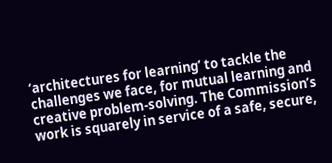‘architectures for learning’ to tackle the challenges we face, for mutual learning and creative problem-solving. The Commission’s work is squarely in service of a safe, secure,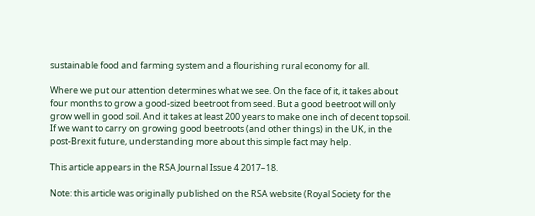sustainable food and farming system and a flourishing rural economy for all.

Where we put our attention determines what we see. On the face of it, it takes about four months to grow a good-sized beetroot from seed. But a good beetroot will only grow well in good soil. And it takes at least 200 years to make one inch of decent topsoil. If we want to carry on growing good beetroots (and other things) in the UK, in the post-Brexit future, understanding more about this simple fact may help.

This article appears in the RSA Journal Issue 4 2017–18.

Note: this article was originally published on the RSA website (Royal Society for the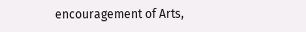encouragement of Arts,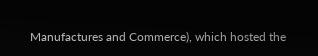Manufactures and Commerce), which hosted the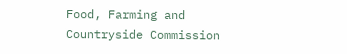Food, Farming and Countryside Commission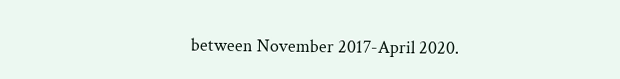between November 2017-April 2020.